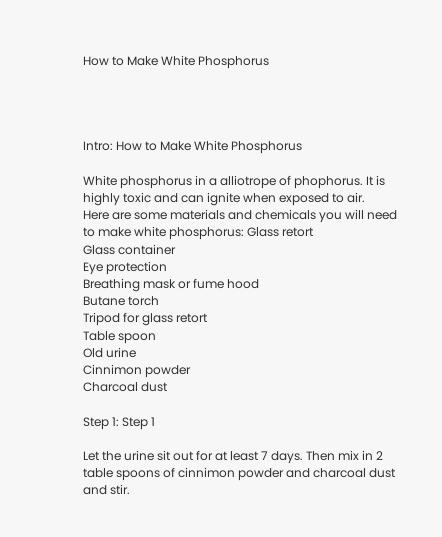How to Make White Phosphorus




Intro: How to Make White Phosphorus

White phosphorus in a alliotrope of phophorus. It is highly toxic and can ignite when exposed to air.
Here are some materials and chemicals you will need to make white phosphorus: Glass retort
Glass container
Eye protection
Breathing mask or fume hood
Butane torch
Tripod for glass retort
Table spoon
Old urine
Cinnimon powder
Charcoal dust

Step 1: Step 1

Let the urine sit out for at least 7 days. Then mix in 2 table spoons of cinnimon powder and charcoal dust and stir.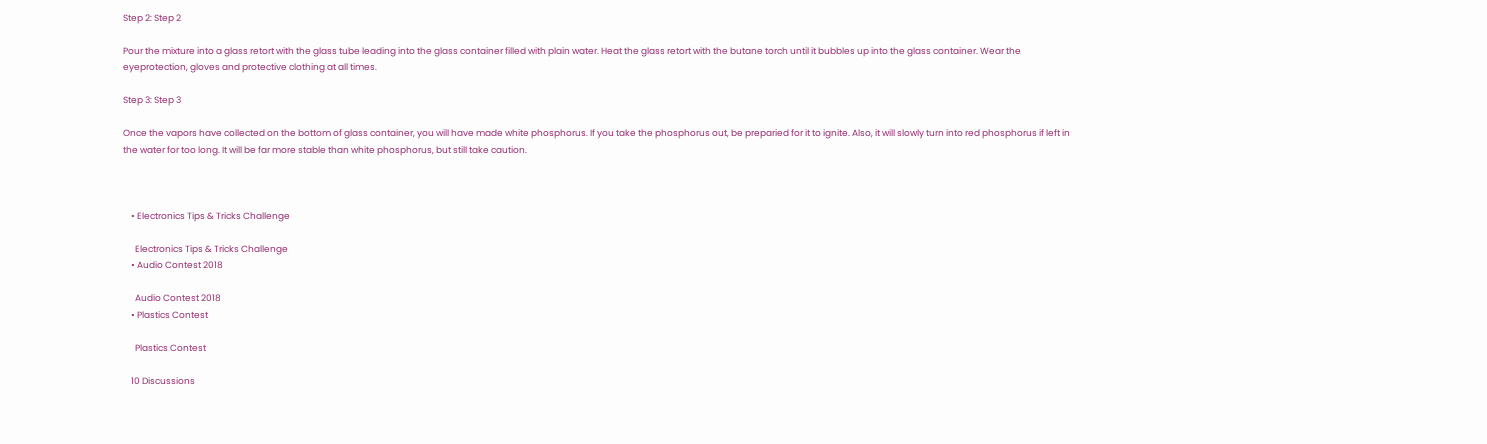Step 2: Step 2

Pour the mixture into a glass retort with the glass tube leading into the glass container filled with plain water. Heat the glass retort with the butane torch until it bubbles up into the glass container. Wear the eyeprotection, gloves and protective clothing at all times.

Step 3: Step 3

Once the vapors have collected on the bottom of glass container, you will have made white phosphorus. If you take the phosphorus out, be preparied for it to ignite. Also, it will slowly turn into red phosphorus if left in the water for too long. It will be far more stable than white phosphorus, but still take caution.



    • Electronics Tips & Tricks Challenge

      Electronics Tips & Tricks Challenge
    • Audio Contest 2018

      Audio Contest 2018
    • Plastics Contest

      Plastics Contest

    10 Discussions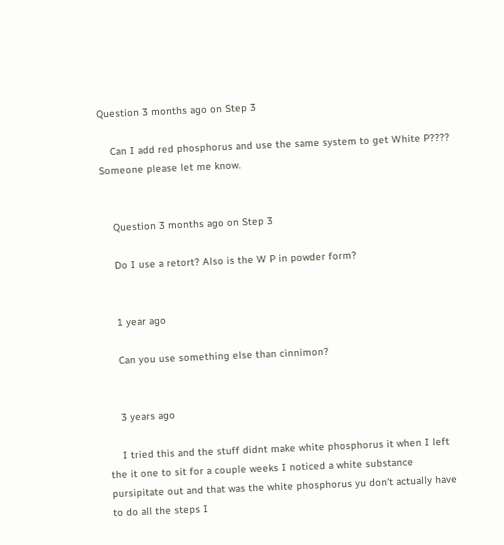Question 3 months ago on Step 3

    Can I add red phosphorus and use the same system to get White P???? Someone please let me know.


    Question 3 months ago on Step 3

    Do I use a retort? Also is the W P in powder form?


    1 year ago

    Can you use something else than cinnimon?


    3 years ago

    I tried this and the stuff didnt make white phosphorus it when I left the it one to sit for a couple weeks I noticed a white substance pursipitate out and that was the white phosphorus yu don't actually have to do all the steps I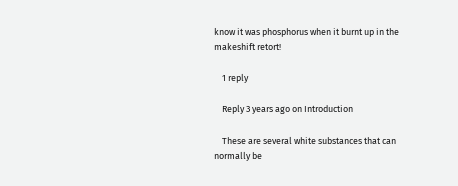know it was phosphorus when it burnt up in the makeshift retort!

    1 reply

    Reply 3 years ago on Introduction

    These are several white substances that can normally be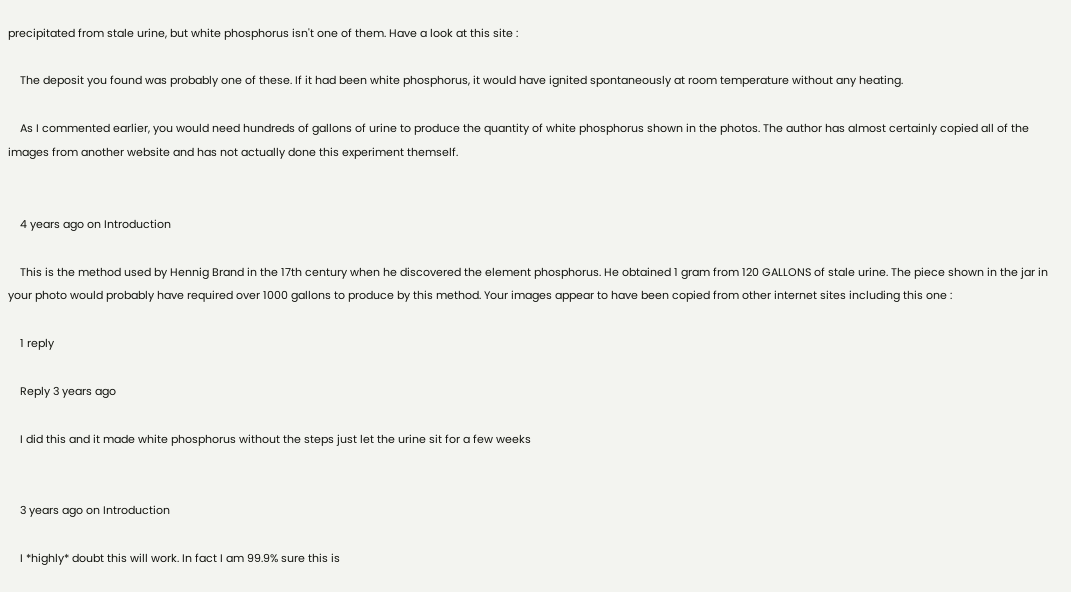precipitated from stale urine, but white phosphorus isn't one of them. Have a look at this site :

    The deposit you found was probably one of these. If it had been white phosphorus, it would have ignited spontaneously at room temperature without any heating.

    As I commented earlier, you would need hundreds of gallons of urine to produce the quantity of white phosphorus shown in the photos. The author has almost certainly copied all of the images from another website and has not actually done this experiment themself.


    4 years ago on Introduction

    This is the method used by Hennig Brand in the 17th century when he discovered the element phosphorus. He obtained 1 gram from 120 GALLONS of stale urine. The piece shown in the jar in your photo would probably have required over 1000 gallons to produce by this method. Your images appear to have been copied from other internet sites including this one :

    1 reply

    Reply 3 years ago

    I did this and it made white phosphorus without the steps just let the urine sit for a few weeks


    3 years ago on Introduction

    I *highly* doubt this will work. In fact I am 99.9% sure this is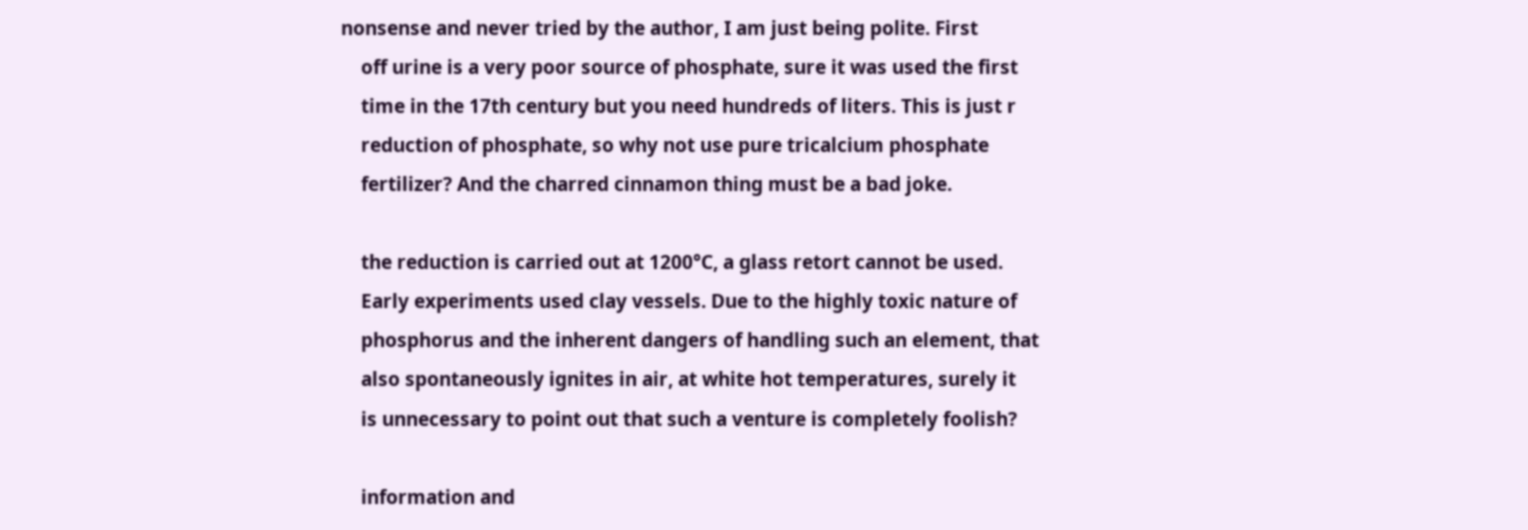nonsense and never tried by the author, I am just being polite. First
    off urine is a very poor source of phosphate, sure it was used the first
    time in the 17th century but you need hundreds of liters. This is just r
    reduction of phosphate, so why not use pure tricalcium phosphate
    fertilizer? And the charred cinnamon thing must be a bad joke.

    the reduction is carried out at 1200°C, a glass retort cannot be used.
    Early experiments used clay vessels. Due to the highly toxic nature of
    phosphorus and the inherent dangers of handling such an element, that
    also spontaneously ignites in air, at white hot temperatures, surely it
    is unnecessary to point out that such a venture is completely foolish?

    information and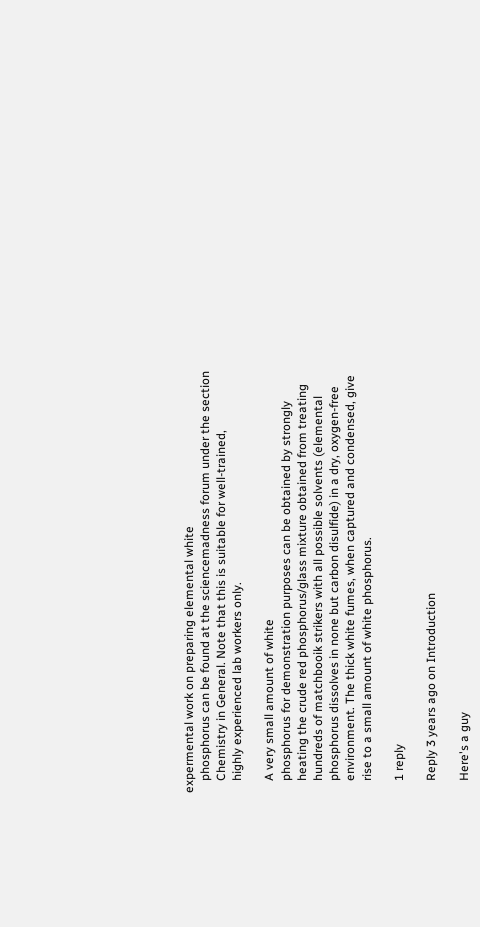expermental work on preparing elemental white
    phosphorus can be found at the sciencemadness forum under the section
    Chemistry in General. Note that this is suitable for well-trained,
    highly experienced lab workers only.

    A very small amount of white
    phosphorus for demonstration purposes can be obtained by strongly
    heating the crude red phosphorus/glass mixture obtained from treating
    hundreds of matchbooik strikers with all possible solvents (elemental
    phosphorus dissolves in none but carbon disulfide) in a dry, oxygen-free
    environment. The thick white fumes, when captured and condensed, give
    rise to a small amount of white phosphorus.

    1 reply

    Reply 3 years ago on Introduction

    Here's a guy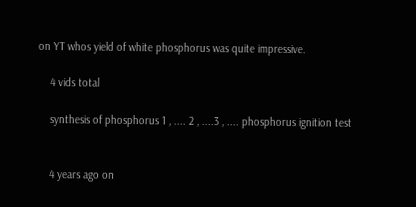on YT whos yield of white phosphorus was quite impressive.

    4 vids total

    synthesis of phosphorus 1 , .... 2 , ....3 , .... phosphorus ignition test


    4 years ago on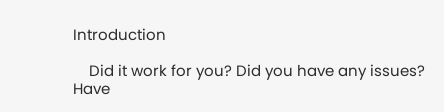Introduction

    Did it work for you? Did you have any issues? Have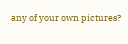any of your own pictures?